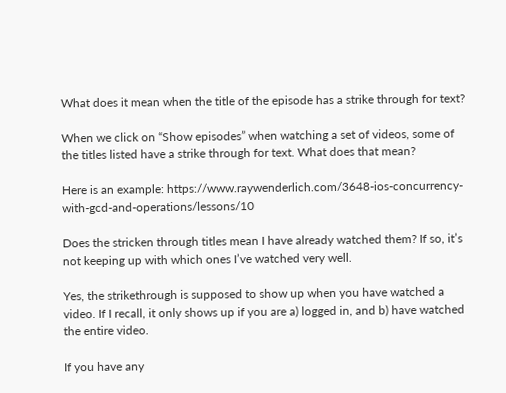What does it mean when the title of the episode has a strike through for text?

When we click on “Show episodes” when watching a set of videos, some of the titles listed have a strike through for text. What does that mean?

Here is an example: https://www.raywenderlich.com/3648-ios-concurrency-with-gcd-and-operations/lessons/10

Does the stricken through titles mean I have already watched them? If so, it’s not keeping up with which ones I’ve watched very well.

Yes, the strikethrough is supposed to show up when you have watched a video. If I recall, it only shows up if you are a) logged in, and b) have watched the entire video.

If you have any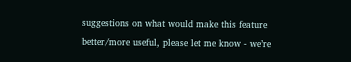suggestions on what would make this feature better/more useful, please let me know - we’re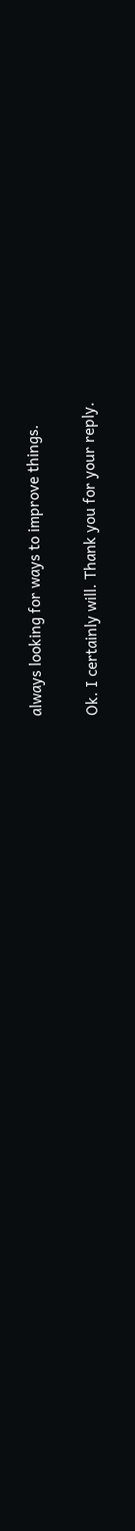always looking for ways to improve things.

Ok. I certainly will. Thank you for your reply.